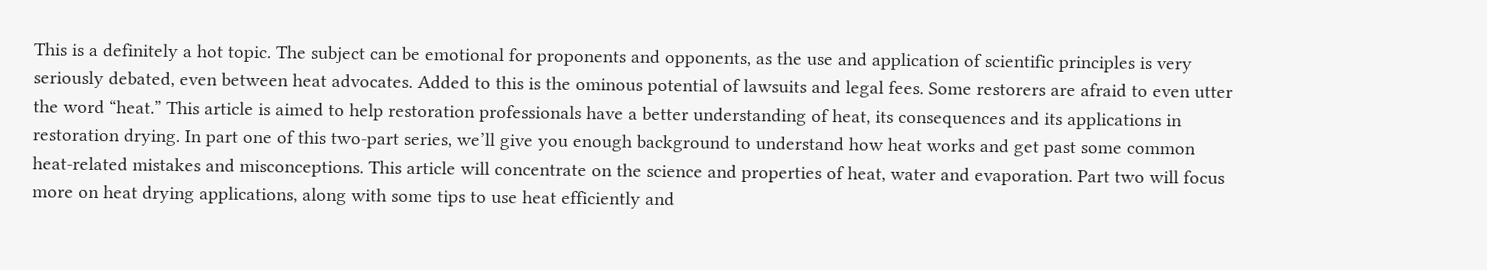This is a definitely a hot topic. The subject can be emotional for proponents and opponents, as the use and application of scientific principles is very seriously debated, even between heat advocates. Added to this is the ominous potential of lawsuits and legal fees. Some restorers are afraid to even utter the word “heat.” This article is aimed to help restoration professionals have a better understanding of heat, its consequences and its applications in restoration drying. In part one of this two-part series, we’ll give you enough background to understand how heat works and get past some common heat-related mistakes and misconceptions. This article will concentrate on the science and properties of heat, water and evaporation. Part two will focus more on heat drying applications, along with some tips to use heat efficiently and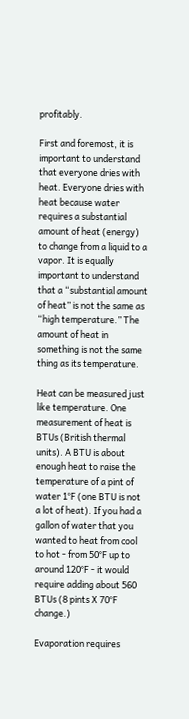profitably.

First and foremost, it is important to understand that everyone dries with heat. Everyone dries with heat because water requires a substantial amount of heat (energy) to change from a liquid to a vapor. It is equally important to understand that a “substantial amount of heat” is not the same as “high temperature.” The amount of heat in something is not the same thing as its temperature.

Heat can be measured just like temperature. One measurement of heat is BTUs (British thermal units). A BTU is about enough heat to raise the temperature of a pint of water 1°F (one BTU is not a lot of heat). If you had a gallon of water that you wanted to heat from cool to hot - from 50°F up to around 120°F - it would require adding about 560 BTUs (8 pints X 70°F change.)

Evaporation requires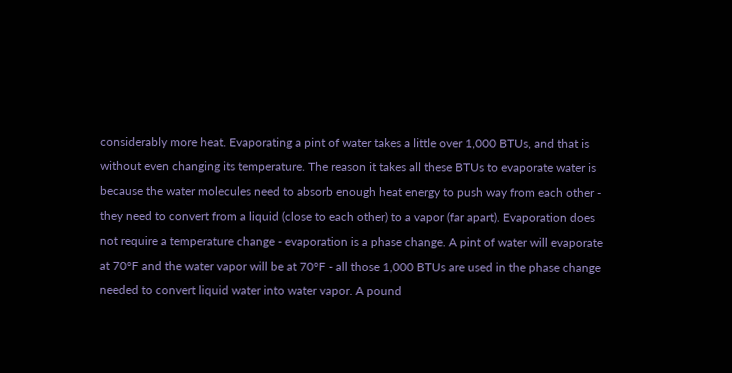considerably more heat. Evaporating a pint of water takes a little over 1,000 BTUs, and that is without even changing its temperature. The reason it takes all these BTUs to evaporate water is because the water molecules need to absorb enough heat energy to push way from each other - they need to convert from a liquid (close to each other) to a vapor (far apart). Evaporation does not require a temperature change - evaporation is a phase change. A pint of water will evaporate at 70°F and the water vapor will be at 70°F - all those 1,000 BTUs are used in the phase change needed to convert liquid water into water vapor. A pound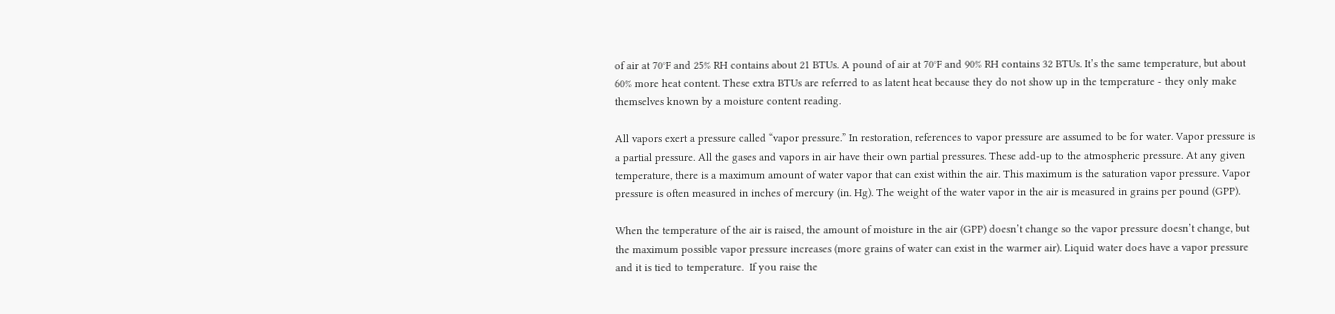of air at 70°F and 25% RH contains about 21 BTUs. A pound of air at 70°F and 90% RH contains 32 BTUs. It’s the same temperature, but about 60% more heat content. These extra BTUs are referred to as latent heat because they do not show up in the temperature - they only make themselves known by a moisture content reading.

All vapors exert a pressure called “vapor pressure.” In restoration, references to vapor pressure are assumed to be for water. Vapor pressure is a partial pressure. All the gases and vapors in air have their own partial pressures. These add-up to the atmospheric pressure. At any given temperature, there is a maximum amount of water vapor that can exist within the air. This maximum is the saturation vapor pressure. Vapor pressure is often measured in inches of mercury (in. Hg). The weight of the water vapor in the air is measured in grains per pound (GPP).

When the temperature of the air is raised, the amount of moisture in the air (GPP) doesn’t change so the vapor pressure doesn’t change, but the maximum possible vapor pressure increases (more grains of water can exist in the warmer air). Liquid water does have a vapor pressure and it is tied to temperature.  If you raise the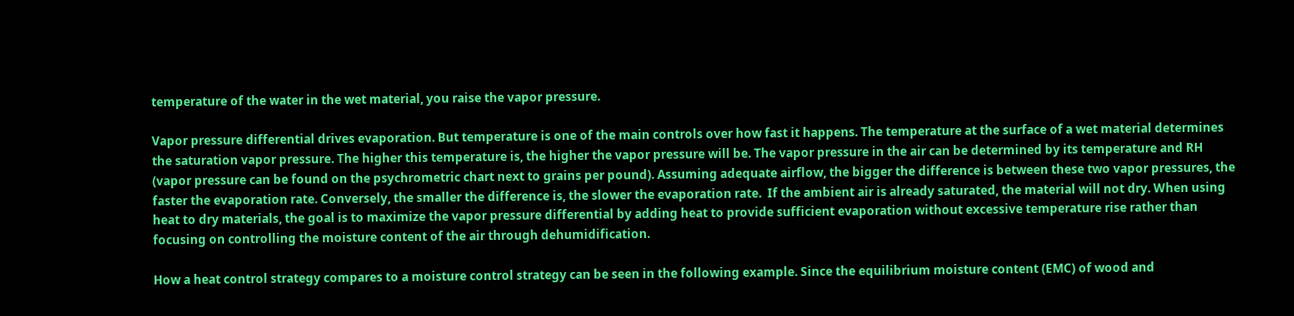temperature of the water in the wet material, you raise the vapor pressure.

Vapor pressure differential drives evaporation. But temperature is one of the main controls over how fast it happens. The temperature at the surface of a wet material determines the saturation vapor pressure. The higher this temperature is, the higher the vapor pressure will be. The vapor pressure in the air can be determined by its temperature and RH (vapor pressure can be found on the psychrometric chart next to grains per pound). Assuming adequate airflow, the bigger the difference is between these two vapor pressures, the faster the evaporation rate. Conversely, the smaller the difference is, the slower the evaporation rate.  If the ambient air is already saturated, the material will not dry. When using heat to dry materials, the goal is to maximize the vapor pressure differential by adding heat to provide sufficient evaporation without excessive temperature rise rather than focusing on controlling the moisture content of the air through dehumidification.

How a heat control strategy compares to a moisture control strategy can be seen in the following example. Since the equilibrium moisture content (EMC) of wood and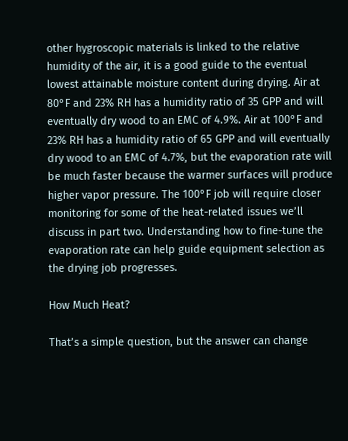other hygroscopic materials is linked to the relative humidity of the air, it is a good guide to the eventual lowest attainable moisture content during drying. Air at 80°F and 23% RH has a humidity ratio of 35 GPP and will eventually dry wood to an EMC of 4.9%. Air at 100°F and 23% RH has a humidity ratio of 65 GPP and will eventually dry wood to an EMC of 4.7%, but the evaporation rate will be much faster because the warmer surfaces will produce higher vapor pressure. The 100°F job will require closer monitoring for some of the heat-related issues we’ll discuss in part two. Understanding how to fine-tune the evaporation rate can help guide equipment selection as the drying job progresses.

How Much Heat?

That’s a simple question, but the answer can change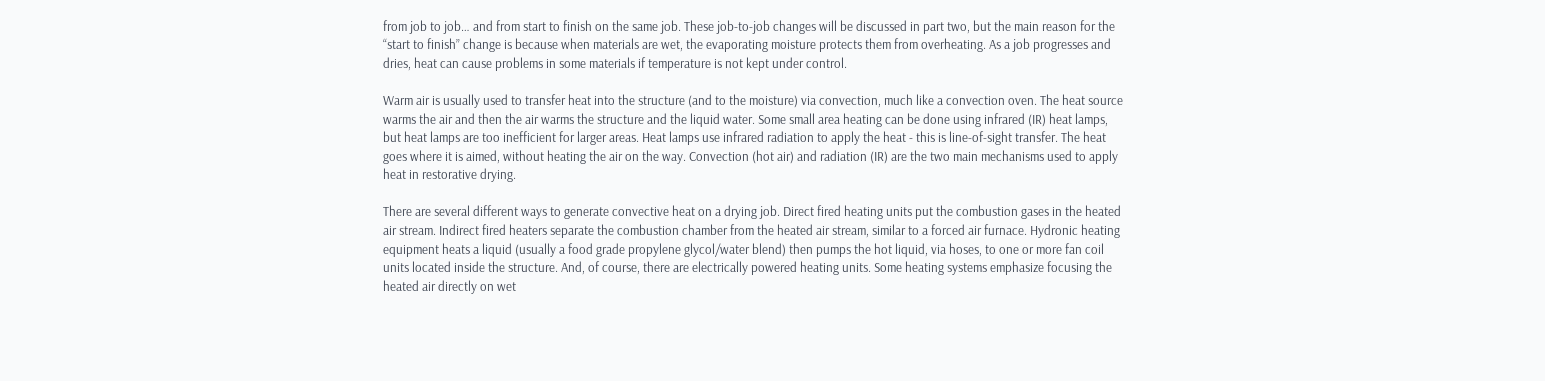from job to job… and from start to finish on the same job. These job-to-job changes will be discussed in part two, but the main reason for the “start to finish” change is because when materials are wet, the evaporating moisture protects them from overheating. As a job progresses and dries, heat can cause problems in some materials if temperature is not kept under control.

Warm air is usually used to transfer heat into the structure (and to the moisture) via convection, much like a convection oven. The heat source warms the air and then the air warms the structure and the liquid water. Some small area heating can be done using infrared (IR) heat lamps, but heat lamps are too inefficient for larger areas. Heat lamps use infrared radiation to apply the heat - this is line-of-sight transfer. The heat goes where it is aimed, without heating the air on the way. Convection (hot air) and radiation (IR) are the two main mechanisms used to apply heat in restorative drying.

There are several different ways to generate convective heat on a drying job. Direct fired heating units put the combustion gases in the heated air stream. Indirect fired heaters separate the combustion chamber from the heated air stream, similar to a forced air furnace. Hydronic heating equipment heats a liquid (usually a food grade propylene glycol/water blend) then pumps the hot liquid, via hoses, to one or more fan coil units located inside the structure. And, of course, there are electrically powered heating units. Some heating systems emphasize focusing the heated air directly on wet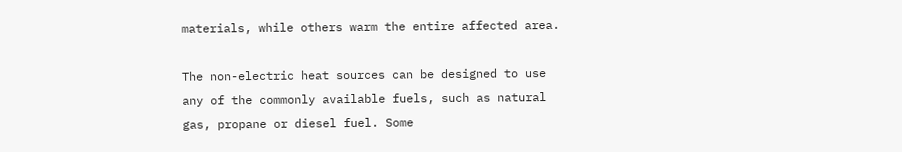materials, while others warm the entire affected area.

The non-electric heat sources can be designed to use any of the commonly available fuels, such as natural gas, propane or diesel fuel. Some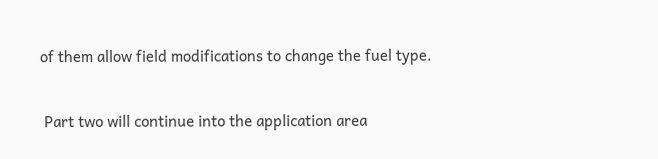of them allow field modifications to change the fuel type.

 Part two will continue into the application area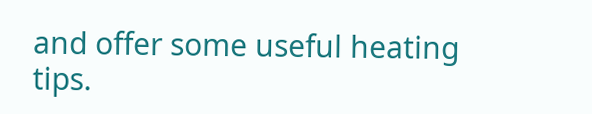and offer some useful heating tips.